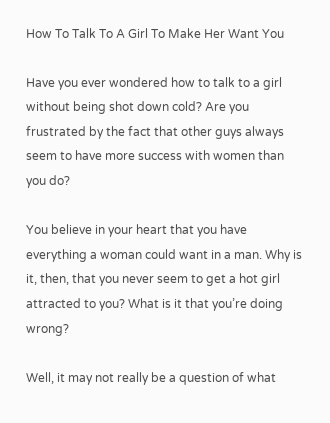How To Talk To A Girl To Make Her Want You

Have you ever wondered how to talk to a girl without being shot down cold? Are you frustrated by the fact that other guys always seem to have more success with women than you do?

You believe in your heart that you have everything a woman could want in a man. Why is it, then, that you never seem to get a hot girl attracted to you? What is it that you’re doing wrong?

Well, it may not really be a question of what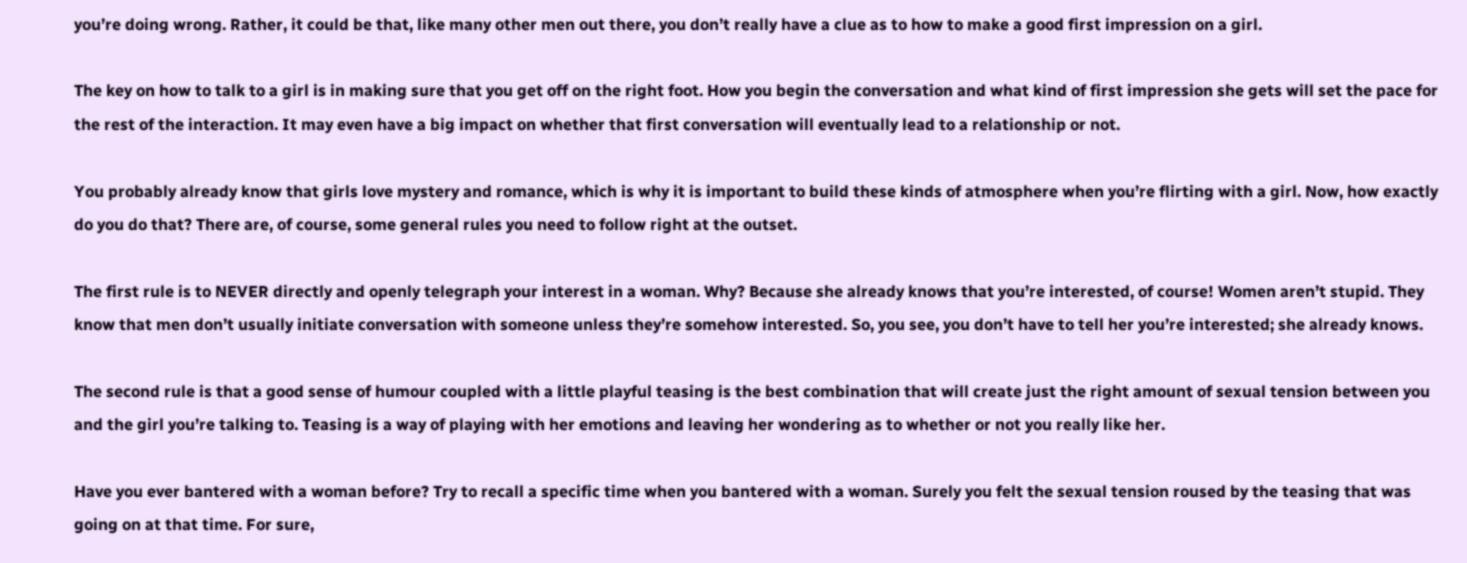you’re doing wrong. Rather, it could be that, like many other men out there, you don’t really have a clue as to how to make a good first impression on a girl.

The key on how to talk to a girl is in making sure that you get off on the right foot. How you begin the conversation and what kind of first impression she gets will set the pace for the rest of the interaction. It may even have a big impact on whether that first conversation will eventually lead to a relationship or not.

You probably already know that girls love mystery and romance, which is why it is important to build these kinds of atmosphere when you’re flirting with a girl. Now, how exactly do you do that? There are, of course, some general rules you need to follow right at the outset.

The first rule is to NEVER directly and openly telegraph your interest in a woman. Why? Because she already knows that you’re interested, of course! Women aren’t stupid. They know that men don’t usually initiate conversation with someone unless they’re somehow interested. So, you see, you don’t have to tell her you’re interested; she already knows.

The second rule is that a good sense of humour coupled with a little playful teasing is the best combination that will create just the right amount of sexual tension between you and the girl you’re talking to. Teasing is a way of playing with her emotions and leaving her wondering as to whether or not you really like her.

Have you ever bantered with a woman before? Try to recall a specific time when you bantered with a woman. Surely you felt the sexual tension roused by the teasing that was going on at that time. For sure,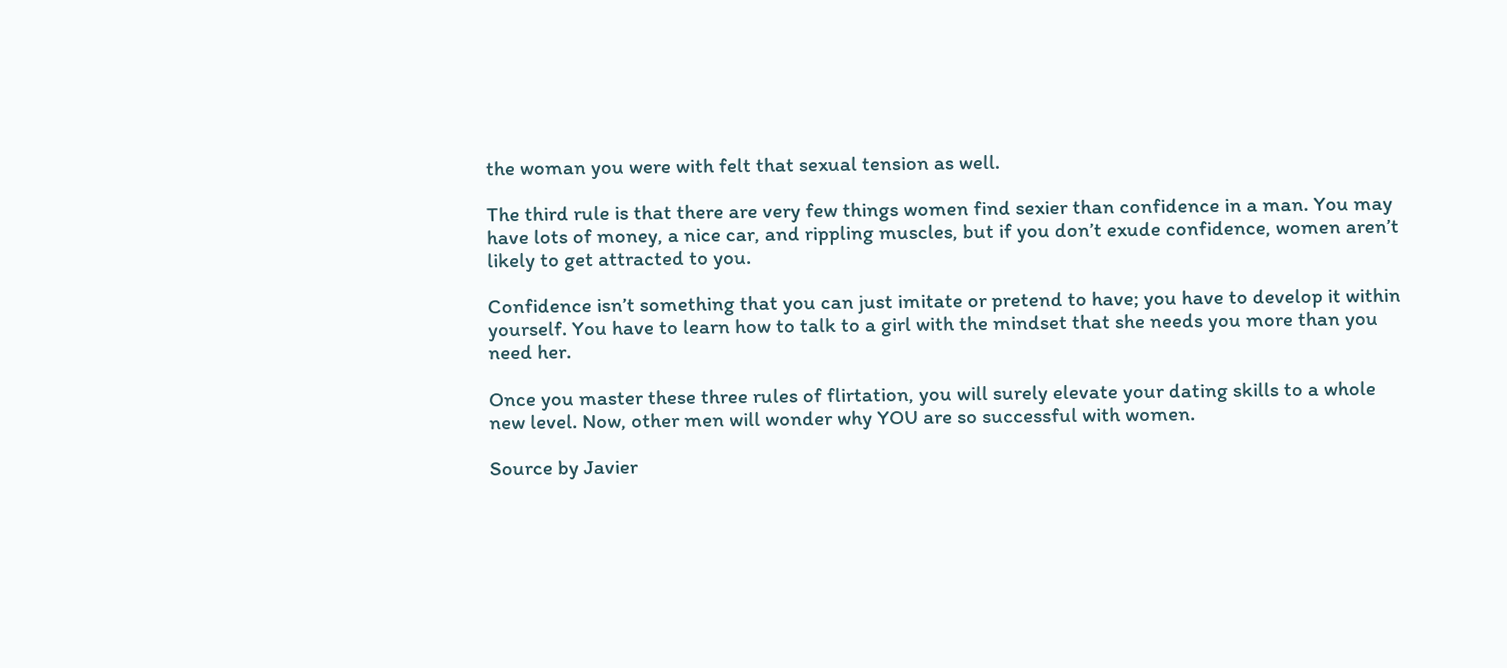the woman you were with felt that sexual tension as well.

The third rule is that there are very few things women find sexier than confidence in a man. You may have lots of money, a nice car, and rippling muscles, but if you don’t exude confidence, women aren’t likely to get attracted to you.

Confidence isn’t something that you can just imitate or pretend to have; you have to develop it within yourself. You have to learn how to talk to a girl with the mindset that she needs you more than you need her.

Once you master these three rules of flirtation, you will surely elevate your dating skills to a whole new level. Now, other men will wonder why YOU are so successful with women.

Source by Javier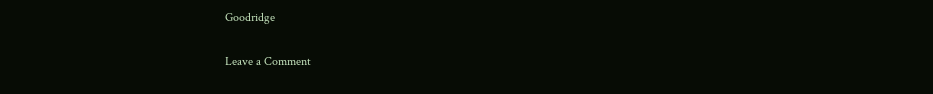Goodridge

Leave a Comment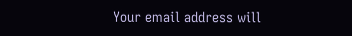Your email address will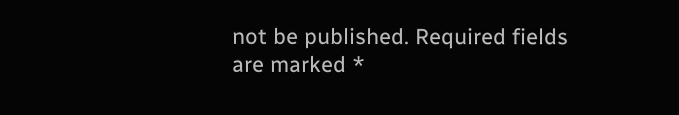not be published. Required fields are marked *